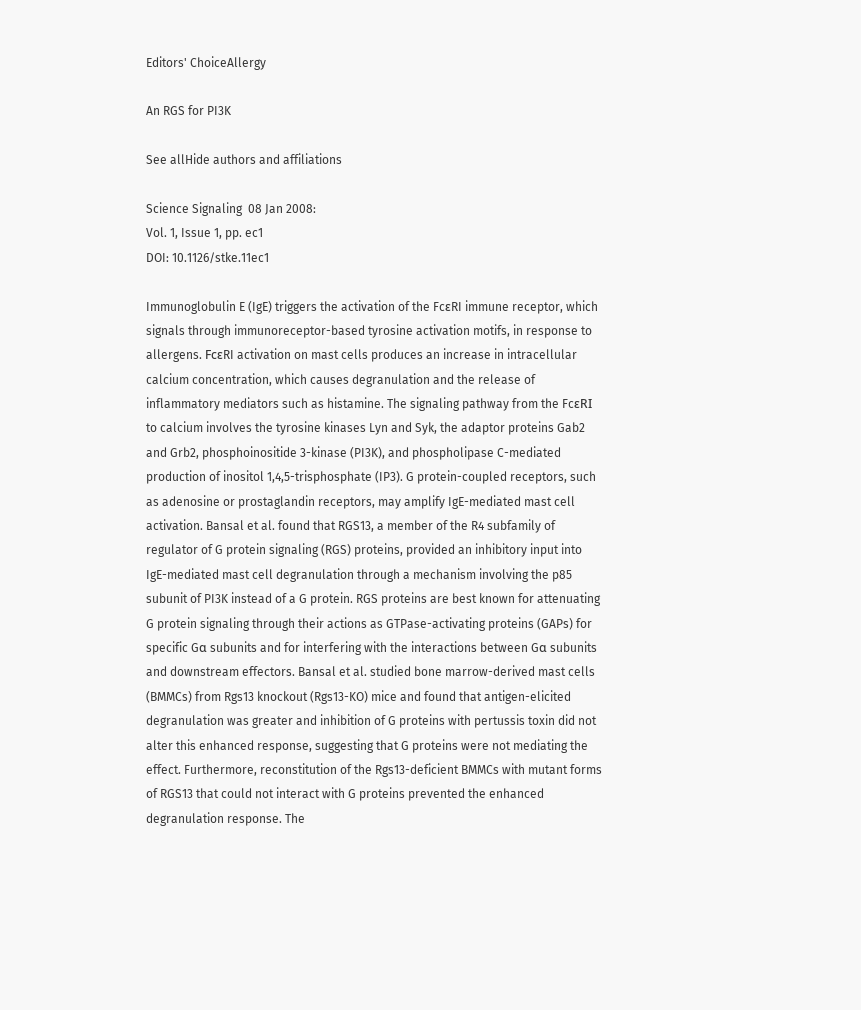Editors' ChoiceAllergy

An RGS for PI3K

See allHide authors and affiliations

Science Signaling  08 Jan 2008:
Vol. 1, Issue 1, pp. ec1
DOI: 10.1126/stke.11ec1

Immunoglobulin E (IgE) triggers the activation of the FcεRI immune receptor, which signals through immunoreceptor-based tyrosine activation motifs, in response to allergens. FcεRI activation on mast cells produces an increase in intracellular calcium concentration, which causes degranulation and the release of inflammatory mediators such as histamine. The signaling pathway from the FcεRI to calcium involves the tyrosine kinases Lyn and Syk, the adaptor proteins Gab2 and Grb2, phosphoinositide 3-kinase (PI3K), and phospholipase C-mediated production of inositol 1,4,5-trisphosphate (IP3). G protein-coupled receptors, such as adenosine or prostaglandin receptors, may amplify IgE-mediated mast cell activation. Bansal et al. found that RGS13, a member of the R4 subfamily of regulator of G protein signaling (RGS) proteins, provided an inhibitory input into IgE-mediated mast cell degranulation through a mechanism involving the p85 subunit of PI3K instead of a G protein. RGS proteins are best known for attenuating G protein signaling through their actions as GTPase-activating proteins (GAPs) for specific Gα subunits and for interfering with the interactions between Gα subunits and downstream effectors. Bansal et al. studied bone marrow-derived mast cells (BMMCs) from Rgs13 knockout (Rgs13-KO) mice and found that antigen-elicited degranulation was greater and inhibition of G proteins with pertussis toxin did not alter this enhanced response, suggesting that G proteins were not mediating the effect. Furthermore, reconstitution of the Rgs13-deficient BMMCs with mutant forms of RGS13 that could not interact with G proteins prevented the enhanced degranulation response. The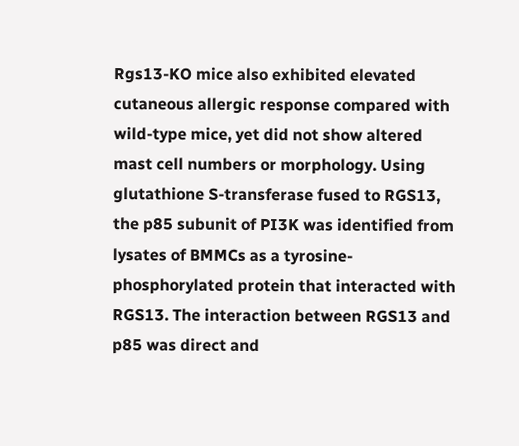Rgs13-KO mice also exhibited elevated cutaneous allergic response compared with wild-type mice, yet did not show altered mast cell numbers or morphology. Using glutathione S-transferase fused to RGS13, the p85 subunit of PI3K was identified from lysates of BMMCs as a tyrosine-phosphorylated protein that interacted with RGS13. The interaction between RGS13 and p85 was direct and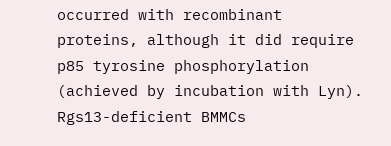occurred with recombinant proteins, although it did require p85 tyrosine phosphorylation (achieved by incubation with Lyn). Rgs13-deficient BMMCs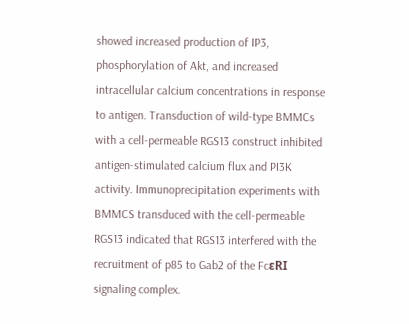showed increased production of IP3, phosphorylation of Akt, and increased intracellular calcium concentrations in response to antigen. Transduction of wild-type BMMCs with a cell-permeable RGS13 construct inhibited antigen-stimulated calcium flux and PI3K activity. Immunoprecipitation experiments with BMMCS transduced with the cell-permeable RGS13 indicated that RGS13 interfered with the recruitment of p85 to Gab2 of the FcεRI signaling complex.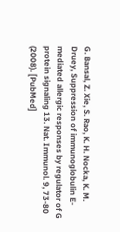G. Bansal, Z. Xie, S. Rao, K. H. Nocka, K. M. Druey, Suppression of immunoglobulin E-mediated allergic responses by regulator of G protein signaling 13. Nat. Immunol. 9, 73-80 (2008). [PubMed]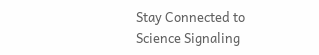Stay Connected to Science Signaling